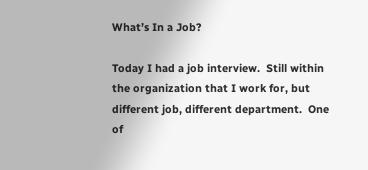What’s In a Job?

Today I had a job interview.  Still within the organization that I work for, but different job, different department.  One of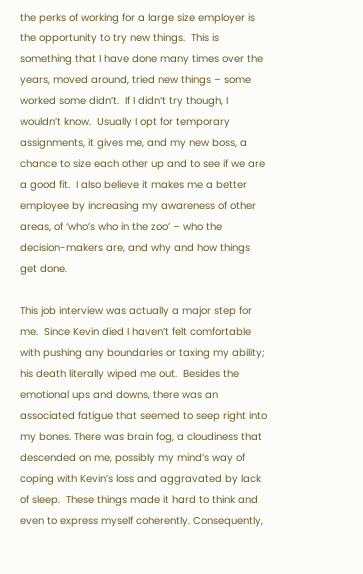the perks of working for a large size employer is the opportunity to try new things.  This is something that I have done many times over the years, moved around, tried new things – some worked some didn’t.  If I didn’t try though, I wouldn’t know.  Usually I opt for temporary assignments, it gives me, and my new boss, a chance to size each other up and to see if we are a good fit.  I also believe it makes me a better employee by increasing my awareness of other areas, of ‘who’s who in the zoo’ – who the decision-makers are, and why and how things get done.

This job interview was actually a major step for me.  Since Kevin died I haven’t felt comfortable with pushing any boundaries or taxing my ability; his death literally wiped me out.  Besides the emotional ups and downs, there was an associated fatigue that seemed to seep right into my bones. There was brain fog, a cloudiness that descended on me, possibly my mind’s way of coping with Kevin’s loss and aggravated by lack of sleep.  These things made it hard to think and even to express myself coherently. Consequently,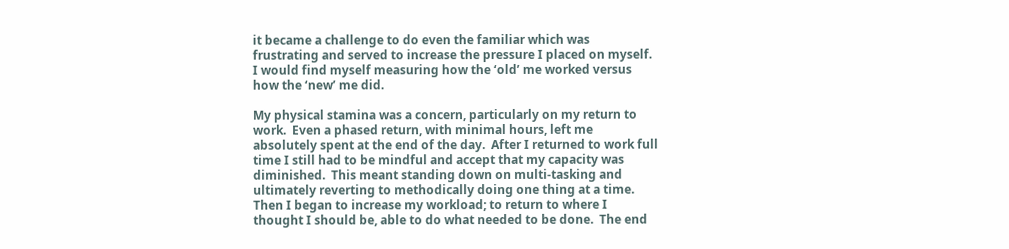it became a challenge to do even the familiar which was frustrating and served to increase the pressure I placed on myself.  I would find myself measuring how the ‘old’ me worked versus how the ‘new’ me did.

My physical stamina was a concern, particularly on my return to work.  Even a phased return, with minimal hours, left me absolutely spent at the end of the day.  After I returned to work full time I still had to be mindful and accept that my capacity was diminished.  This meant standing down on multi-tasking and ultimately reverting to methodically doing one thing at a time.  Then I began to increase my workload; to return to where I thought I should be, able to do what needed to be done.  The end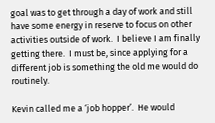goal was to get through a day of work and still have some energy in reserve to focus on other activities outside of work.  I believe I am finally getting there.  I must be, since applying for a different job is something the old me would do routinely.

Kevin called me a ‘job hopper’.  He would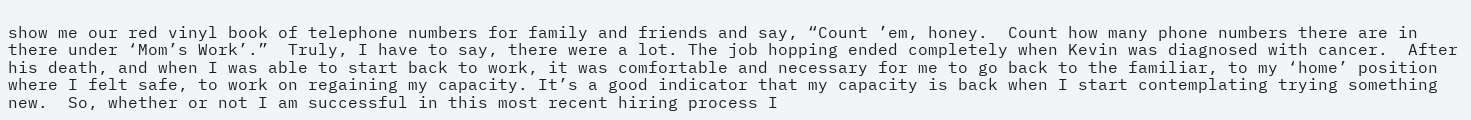show me our red vinyl book of telephone numbers for family and friends and say, “Count ’em, honey.  Count how many phone numbers there are in there under ‘Mom’s Work’.”  Truly, I have to say, there were a lot. The job hopping ended completely when Kevin was diagnosed with cancer.  After his death, and when I was able to start back to work, it was comfortable and necessary for me to go back to the familiar, to my ‘home’ position where I felt safe, to work on regaining my capacity. It’s a good indicator that my capacity is back when I start contemplating trying something new.  So, whether or not I am successful in this most recent hiring process I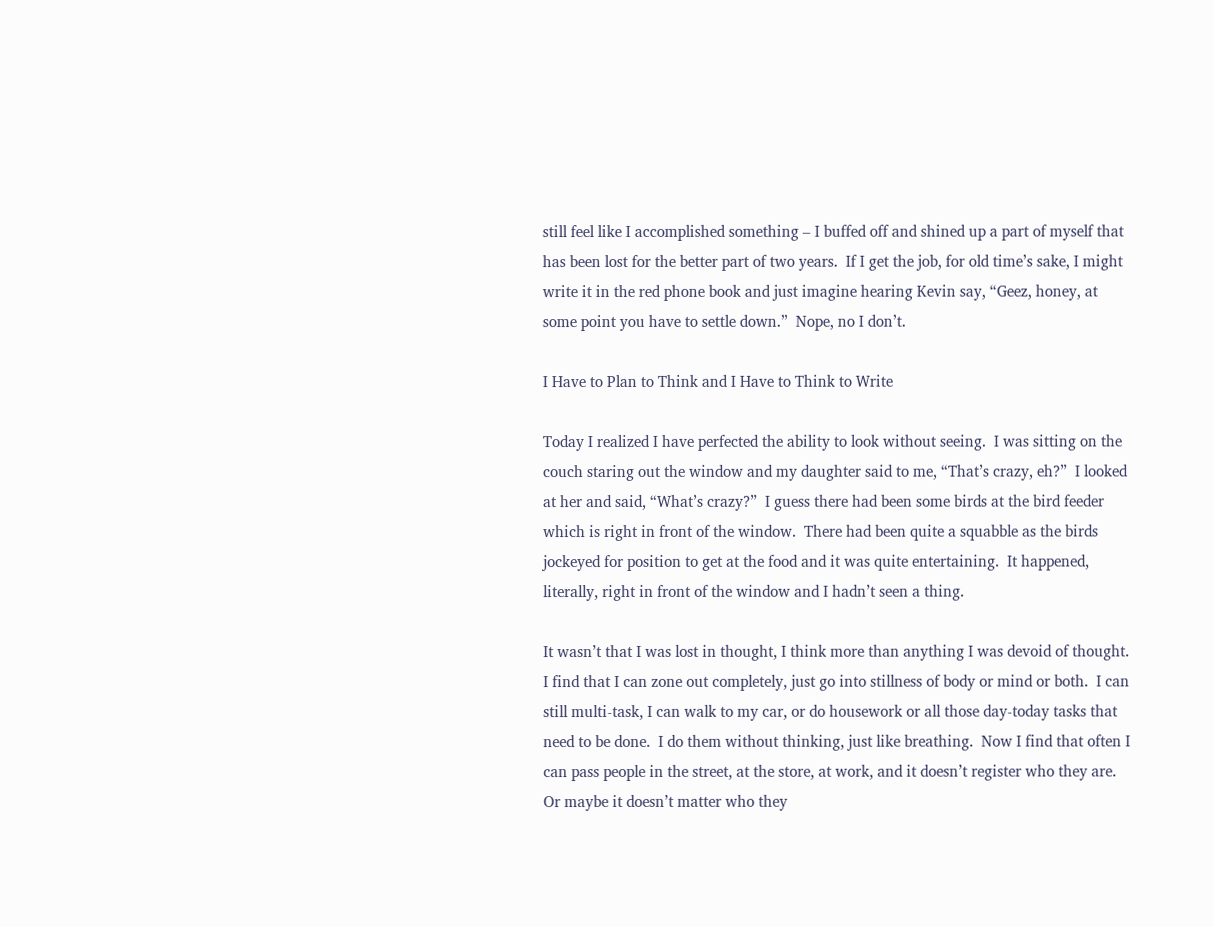still feel like I accomplished something – I buffed off and shined up a part of myself that has been lost for the better part of two years.  If I get the job, for old time’s sake, I might write it in the red phone book and just imagine hearing Kevin say, “Geez, honey, at some point you have to settle down.”  Nope, no I don’t.

I Have to Plan to Think and I Have to Think to Write

Today I realized I have perfected the ability to look without seeing.  I was sitting on the couch staring out the window and my daughter said to me, “That’s crazy, eh?”  I looked at her and said, “What’s crazy?”  I guess there had been some birds at the bird feeder which is right in front of the window.  There had been quite a squabble as the birds jockeyed for position to get at the food and it was quite entertaining.  It happened, literally, right in front of the window and I hadn’t seen a thing.

It wasn’t that I was lost in thought, I think more than anything I was devoid of thought.  I find that I can zone out completely, just go into stillness of body or mind or both.  I can still multi-task, I can walk to my car, or do housework or all those day-today tasks that need to be done.  I do them without thinking, just like breathing.  Now I find that often I can pass people in the street, at the store, at work, and it doesn’t register who they are.  Or maybe it doesn’t matter who they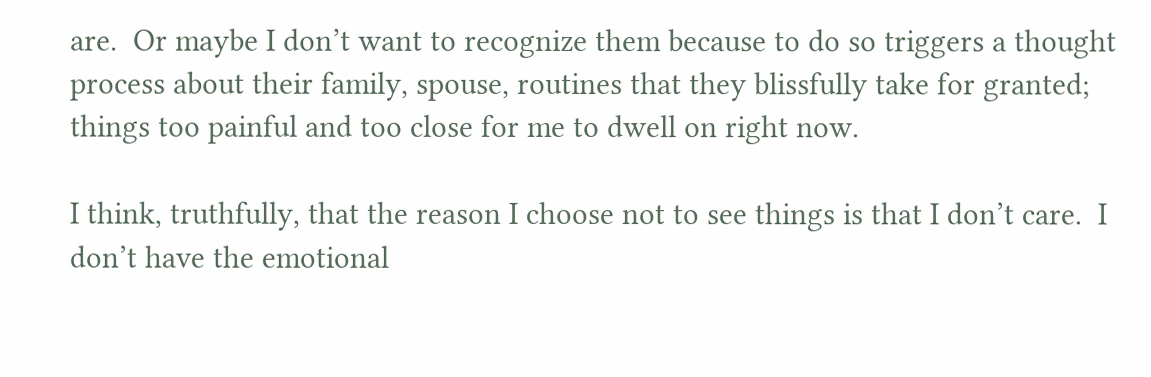are.  Or maybe I don’t want to recognize them because to do so triggers a thought process about their family, spouse, routines that they blissfully take for granted; things too painful and too close for me to dwell on right now.

I think, truthfully, that the reason I choose not to see things is that I don’t care.  I don’t have the emotional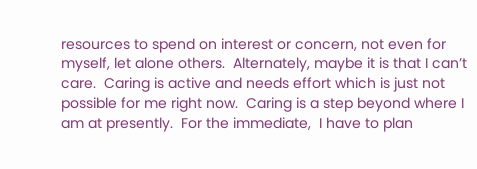resources to spend on interest or concern, not even for myself, let alone others.  Alternately, maybe it is that I can’t care.  Caring is active and needs effort which is just not possible for me right now.  Caring is a step beyond where I am at presently.  For the immediate,  I have to plan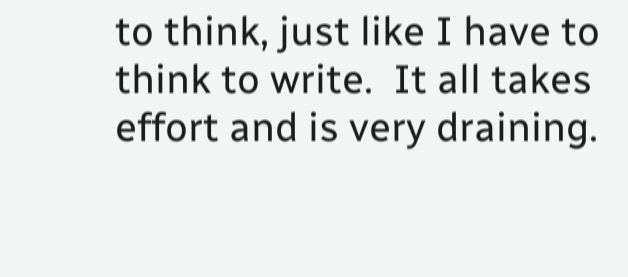to think, just like I have to think to write.  It all takes effort and is very draining.